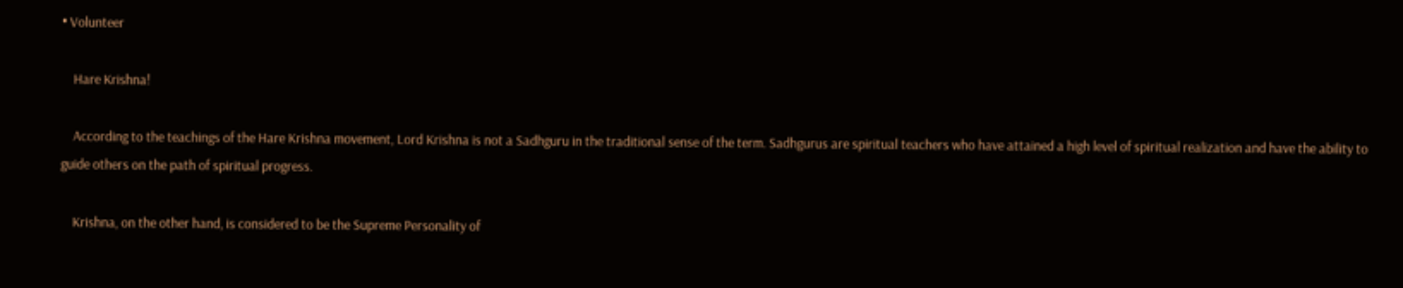• Volunteer

    Hare Krishna!

    According to the teachings of the Hare Krishna movement, Lord Krishna is not a Sadhguru in the traditional sense of the term. Sadhgurus are spiritual teachers who have attained a high level of spiritual realization and have the ability to guide others on the path of spiritual progress.

    Krishna, on the other hand, is considered to be the Supreme Personality of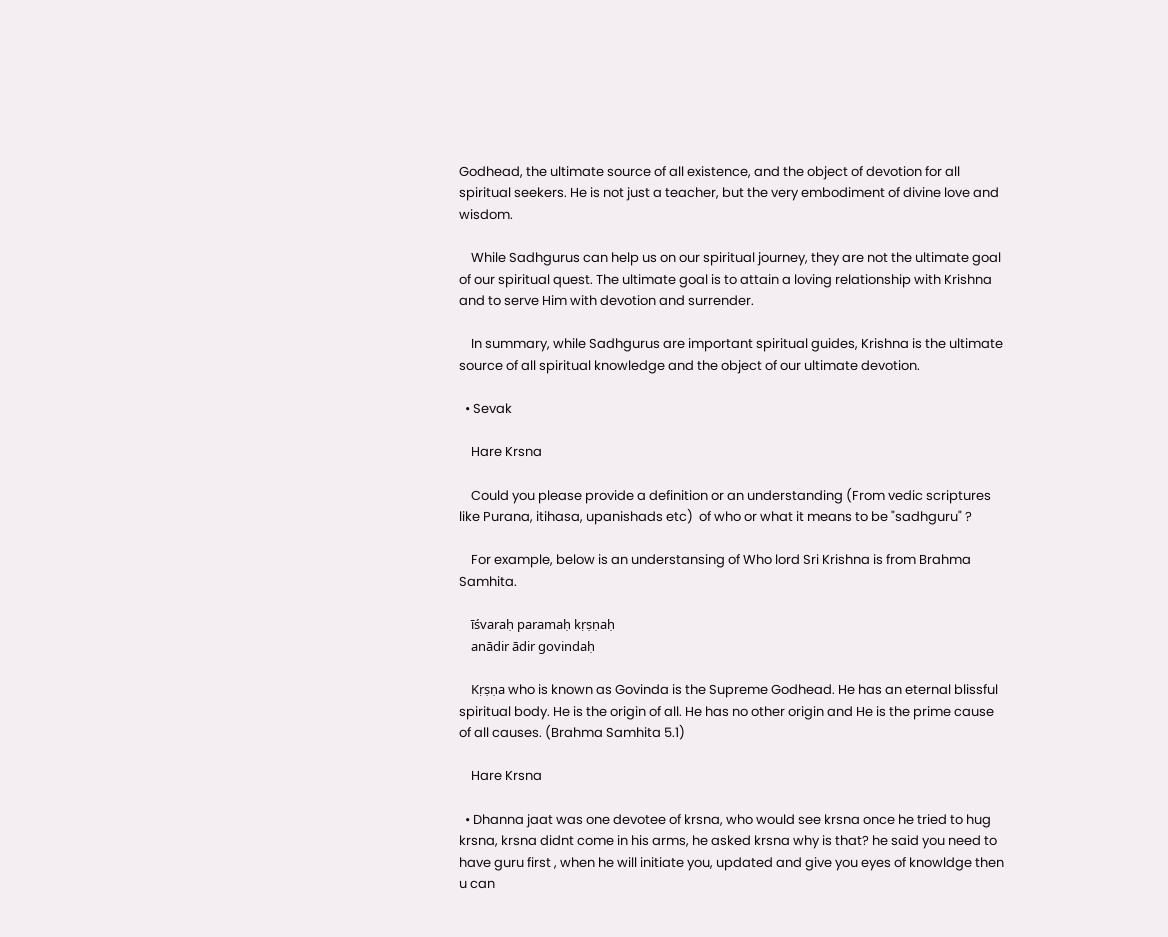Godhead, the ultimate source of all existence, and the object of devotion for all spiritual seekers. He is not just a teacher, but the very embodiment of divine love and wisdom.

    While Sadhgurus can help us on our spiritual journey, they are not the ultimate goal of our spiritual quest. The ultimate goal is to attain a loving relationship with Krishna and to serve Him with devotion and surrender.

    In summary, while Sadhgurus are important spiritual guides, Krishna is the ultimate source of all spiritual knowledge and the object of our ultimate devotion.

  • Sevak

    Hare Krsna

    Could you please provide a definition or an understanding (From vedic scriptures like Purana, itihasa, upanishads etc)  of who or what it means to be "sadhguru" ?

    For example, below is an understansing of Who lord Sri Krishna is from Brahma Samhita.

    īśvaraḥ paramaḥ kṛṣṇaḥ
    anādir ādir govindaḥ

    Kṛṣṇa who is known as Govinda is the Supreme Godhead. He has an eternal blissful spiritual body. He is the origin of all. He has no other origin and He is the prime cause of all causes. (Brahma Samhita 5.1)

    Hare Krsna

  • Dhanna jaat was one devotee of krsna, who would see krsna once he tried to hug krsna, krsna didnt come in his arms, he asked krsna why is that? he said you need to have guru first , when he will initiate you, updated and give you eyes of knowldge then u can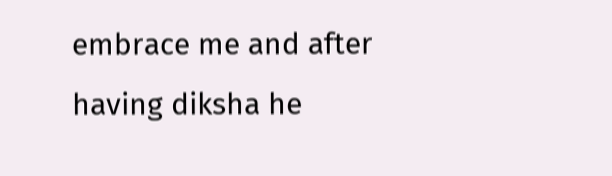embrace me and after having diksha he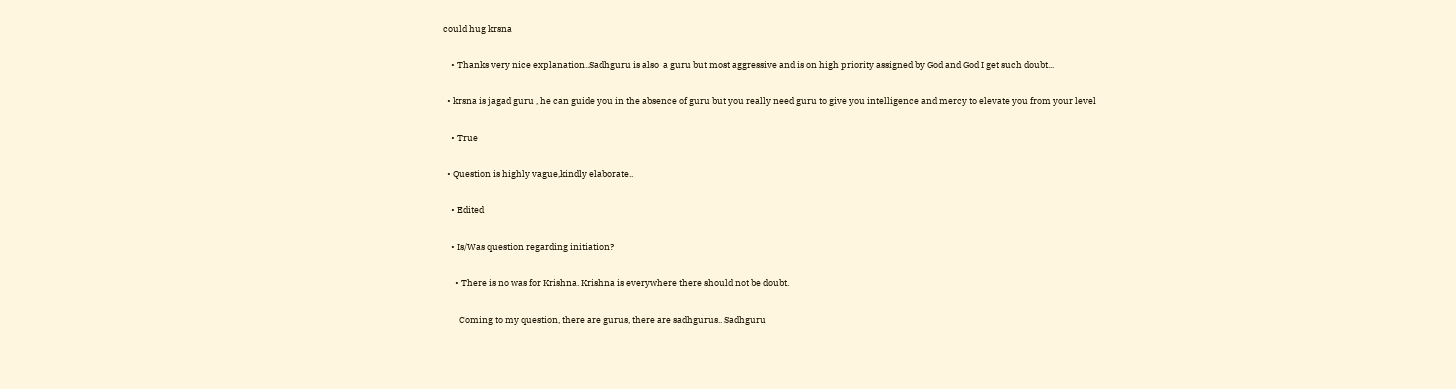could hug krsna

    • Thanks very nice explanation..Sadhguru is also  a guru but most aggressive and is on high priority assigned by God and God I get such doubt...

  • krsna is jagad guru , he can guide you in the absence of guru but you really need guru to give you intelligence and mercy to elevate you from your level

    • True

  • Question is highly vague,kindly elaborate..

    • Edited

    • Is/Was question regarding initiation?

      • There is no was for Krishna. Krishna is everywhere there should not be doubt.

        Coming to my question, there are gurus, there are sadhgurus.. Sadhguru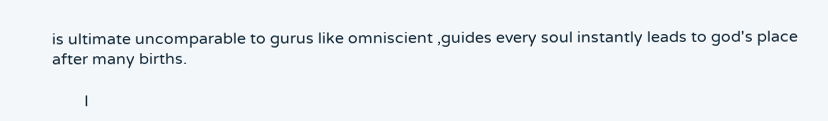is ultimate uncomparable to gurus like omniscient ,guides every soul instantly leads to god's place after many births.

        I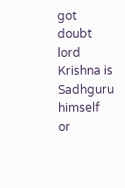got doubt lord Krishna is Sadhguru himself or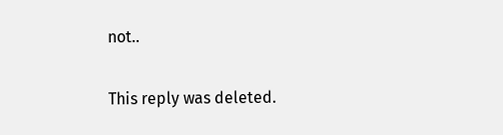not..

This reply was deleted.